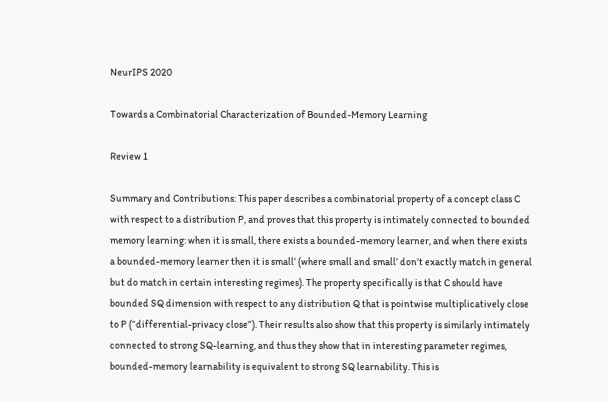NeurIPS 2020

Towards a Combinatorial Characterization of Bounded-Memory Learning

Review 1

Summary and Contributions: This paper describes a combinatorial property of a concept class C with respect to a distribution P, and proves that this property is intimately connected to bounded memory learning: when it is small, there exists a bounded-memory learner, and when there exists a bounded-memory learner then it is small’ (where small and small’ don’t exactly match in general but do match in certain interesting regimes). The property specifically is that C should have bounded SQ dimension with respect to any distribution Q that is pointwise multiplicatively close to P (“differential-privacy close”). Their results also show that this property is similarly intimately connected to strong SQ-learning, and thus they show that in interesting parameter regimes, bounded-memory learnability is equivalent to strong SQ learnability. This is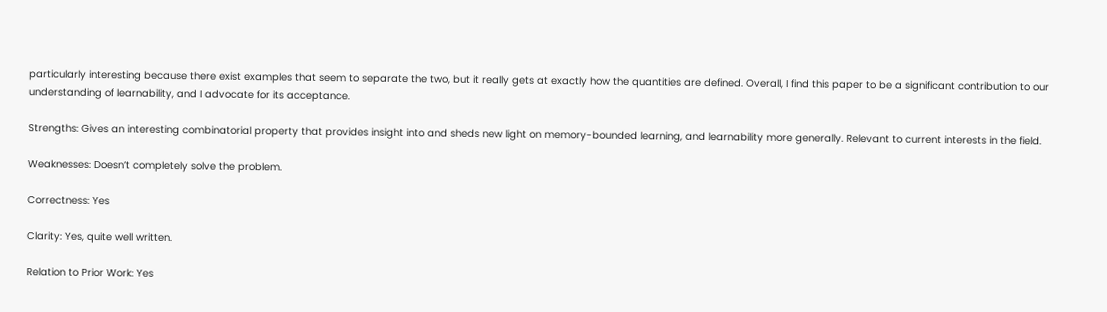particularly interesting because there exist examples that seem to separate the two, but it really gets at exactly how the quantities are defined. Overall, I find this paper to be a significant contribution to our understanding of learnability, and I advocate for its acceptance.

Strengths: Gives an interesting combinatorial property that provides insight into and sheds new light on memory-bounded learning, and learnability more generally. Relevant to current interests in the field.

Weaknesses: Doesn’t completely solve the problem.

Correctness: Yes

Clarity: Yes, quite well written.

Relation to Prior Work: Yes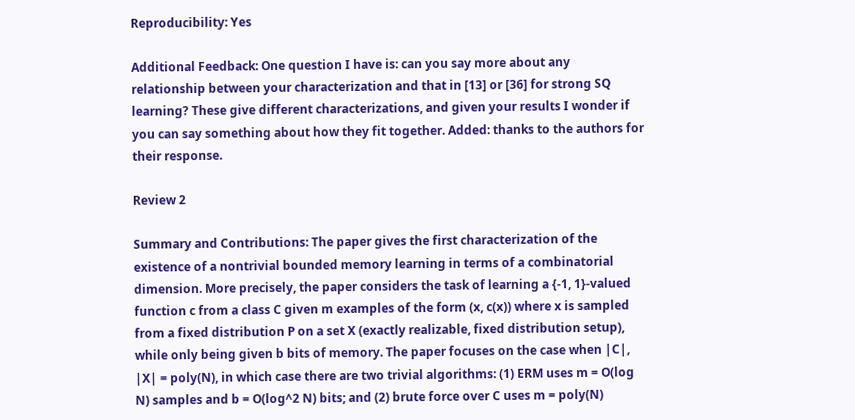Reproducibility: Yes

Additional Feedback: One question I have is: can you say more about any relationship between your characterization and that in [13] or [36] for strong SQ learning? These give different characterizations, and given your results I wonder if you can say something about how they fit together. Added: thanks to the authors for their response.

Review 2

Summary and Contributions: The paper gives the first characterization of the existence of a nontrivial bounded memory learning in terms of a combinatorial dimension. More precisely, the paper considers the task of learning a {-1, 1}-valued function c from a class C given m examples of the form (x, c(x)) where x is sampled from a fixed distribution P on a set X (exactly realizable, fixed distribution setup), while only being given b bits of memory. The paper focuses on the case when |C|, |X| = poly(N), in which case there are two trivial algorithms: (1) ERM uses m = O(log N) samples and b = O(log^2 N) bits; and (2) brute force over C uses m = poly(N)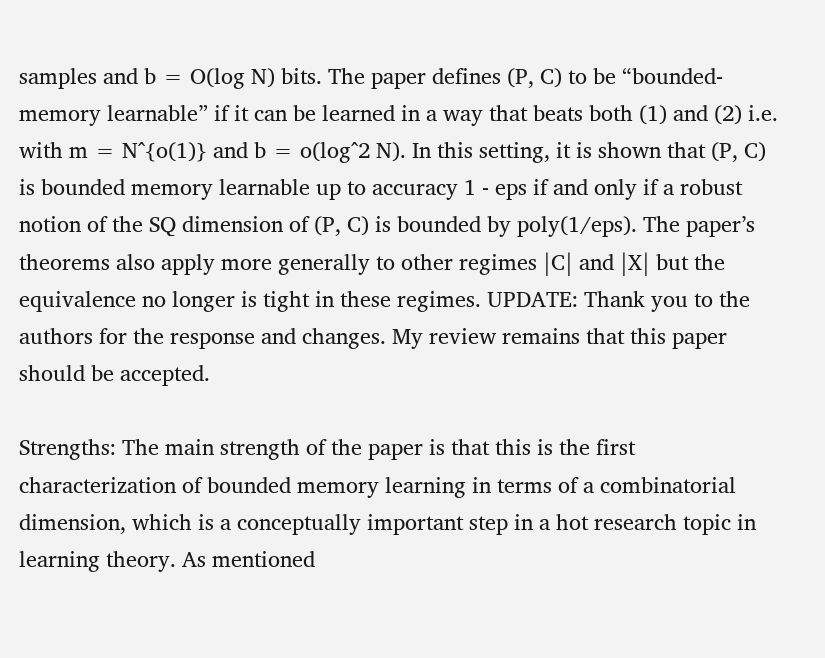samples and b = O(log N) bits. The paper defines (P, C) to be “bounded-memory learnable” if it can be learned in a way that beats both (1) and (2) i.e. with m = N^{o(1)} and b = o(log^2 N). In this setting, it is shown that (P, C) is bounded memory learnable up to accuracy 1 - eps if and only if a robust notion of the SQ dimension of (P, C) is bounded by poly(1/eps). The paper’s theorems also apply more generally to other regimes |C| and |X| but the equivalence no longer is tight in these regimes. UPDATE: Thank you to the authors for the response and changes. My review remains that this paper should be accepted.

Strengths: The main strength of the paper is that this is the first characterization of bounded memory learning in terms of a combinatorial dimension, which is a conceptually important step in a hot research topic in learning theory. As mentioned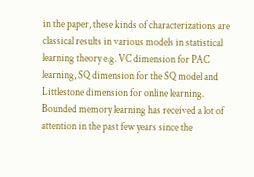in the paper, these kinds of characterizations are classical results in various models in statistical learning theory e.g. VC dimension for PAC learning, SQ dimension for the SQ model and Littlestone dimension for online learning. Bounded memory learning has received a lot of attention in the past few years since the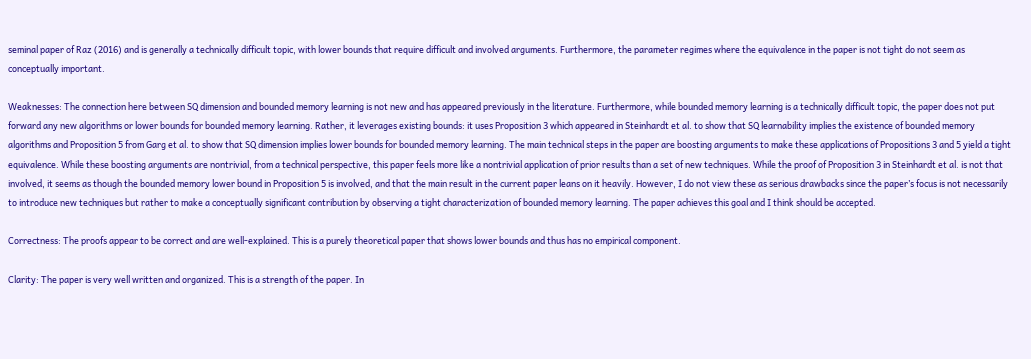seminal paper of Raz (2016) and is generally a technically difficult topic, with lower bounds that require difficult and involved arguments. Furthermore, the parameter regimes where the equivalence in the paper is not tight do not seem as conceptually important.

Weaknesses: The connection here between SQ dimension and bounded memory learning is not new and has appeared previously in the literature. Furthermore, while bounded memory learning is a technically difficult topic, the paper does not put forward any new algorithms or lower bounds for bounded memory learning. Rather, it leverages existing bounds: it uses Proposition 3 which appeared in Steinhardt et al. to show that SQ learnability implies the existence of bounded memory algorithms and Proposition 5 from Garg et al. to show that SQ dimension implies lower bounds for bounded memory learning. The main technical steps in the paper are boosting arguments to make these applications of Propositions 3 and 5 yield a tight equivalence. While these boosting arguments are nontrivial, from a technical perspective, this paper feels more like a nontrivial application of prior results than a set of new techniques. While the proof of Proposition 3 in Steinhardt et al. is not that involved, it seems as though the bounded memory lower bound in Proposition 5 is involved, and that the main result in the current paper leans on it heavily. However, I do not view these as serious drawbacks since the paper’s focus is not necessarily to introduce new techniques but rather to make a conceptually significant contribution by observing a tight characterization of bounded memory learning. The paper achieves this goal and I think should be accepted.

Correctness: The proofs appear to be correct and are well-explained. This is a purely theoretical paper that shows lower bounds and thus has no empirical component.

Clarity: The paper is very well written and organized. This is a strength of the paper. In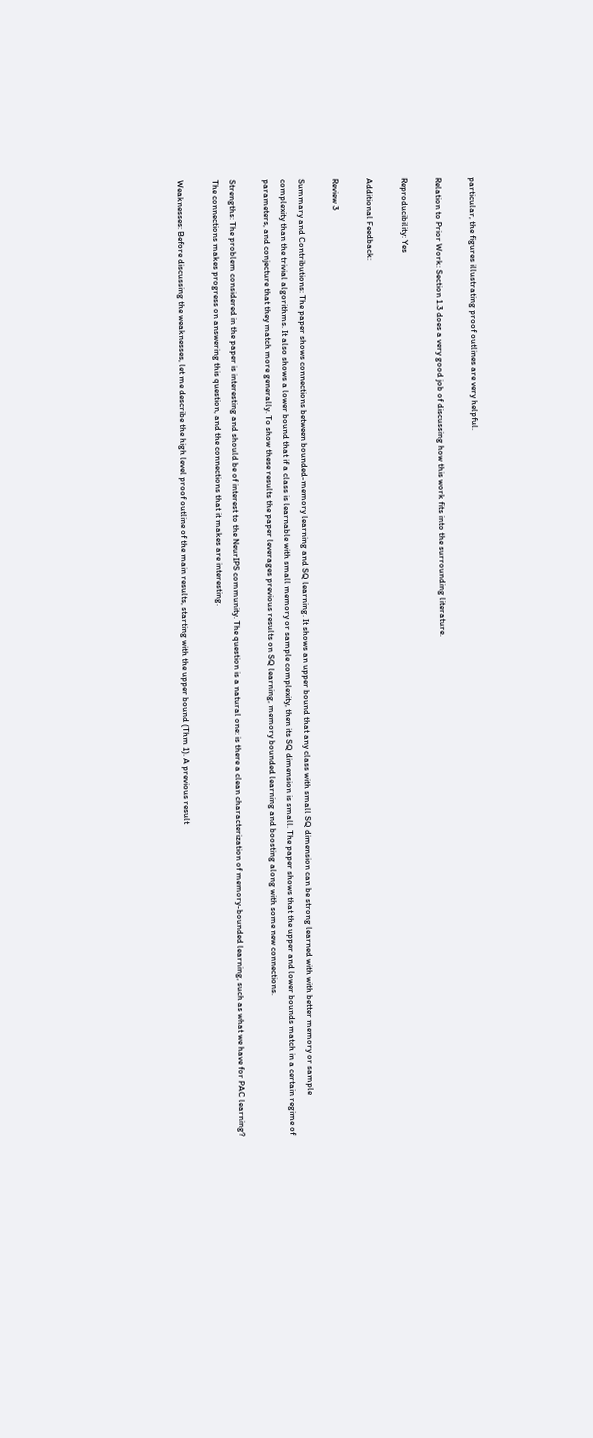particular, the figures illustrating proof outlines are very helpful.

Relation to Prior Work: Section 1.3 does a very good job of discussing how this work fits into the surrounding literature.

Reproducibility: Yes

Additional Feedback:

Review 3

Summary and Contributions: The paper shows connections between bounded-memory learning and SQ learning. It shows an upper bound that any class with small SQ dimension can be strong learned with with better memory or sample complexity than the trivial algorithms. It also shows a lower bound that if a class is learnable with small memory or sample complexity, then its SQ dimension is small. The paper shows that the upper and lower bounds match in a certain regime of parameters, and conjecture that they match more generally. To show these results the paper leverages previous results on SQ learning, memory bounded learning and boosting along with some new connections.

Strengths: The problem considered in the paper is interesting and should be of interest to the NeurIPS community. The question is a natural one: is there a clean characterization of memory-bounded learning, such as what we have for PAC learning? The connections makes progress on answering this question, and the connections that it makes are interesting.

Weaknesses: Before discussing the weaknesses, let me describe the high level proof outline of the main results, starting with the upper bound (Thm 1). A previous result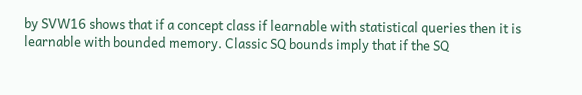by SVW16 shows that if a concept class if learnable with statistical queries then it is learnable with bounded memory. Classic SQ bounds imply that if the SQ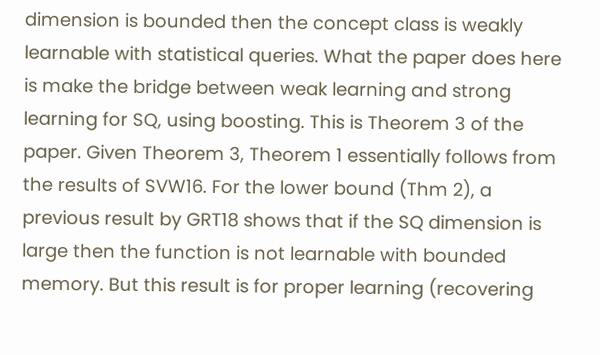dimension is bounded then the concept class is weakly learnable with statistical queries. What the paper does here is make the bridge between weak learning and strong learning for SQ, using boosting. This is Theorem 3 of the paper. Given Theorem 3, Theorem 1 essentially follows from the results of SVW16. For the lower bound (Thm 2), a previous result by GRT18 shows that if the SQ dimension is large then the function is not learnable with bounded memory. But this result is for proper learning (recovering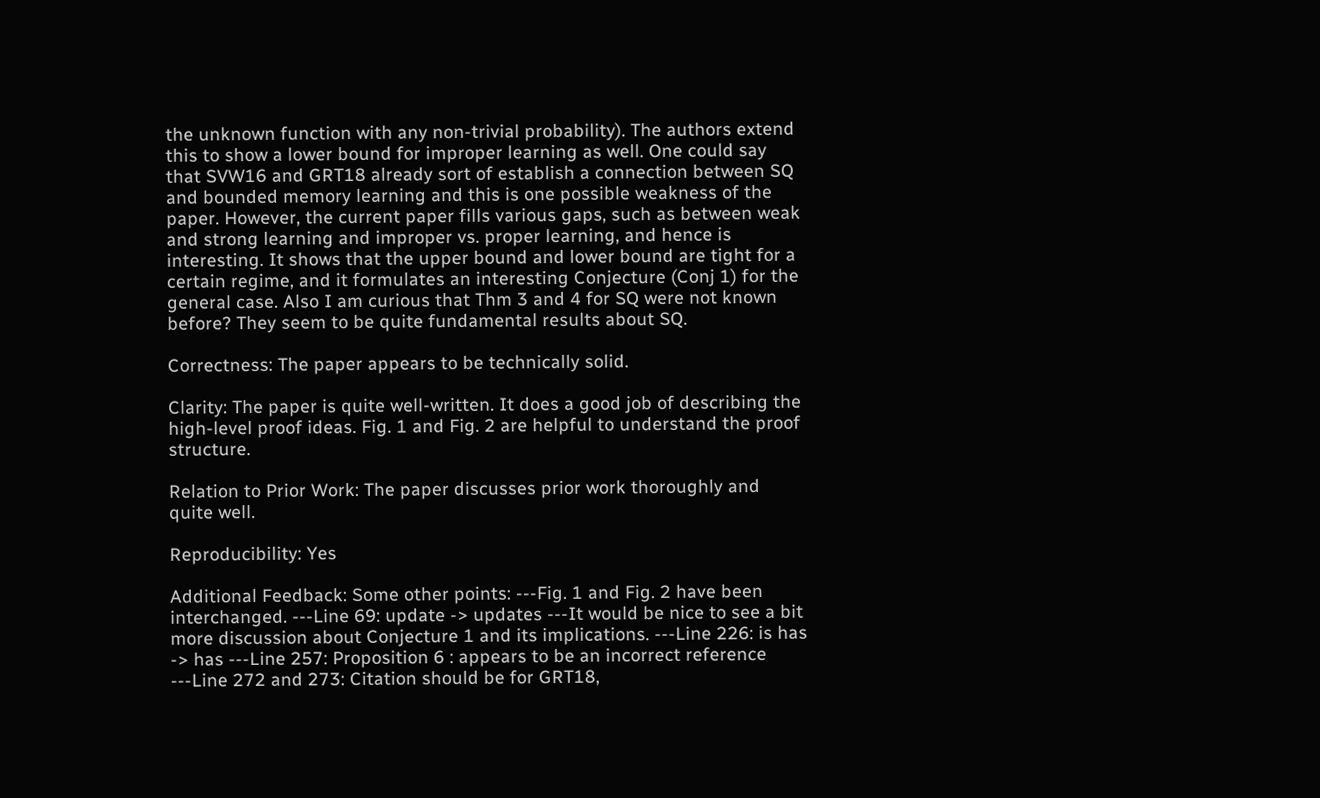the unknown function with any non-trivial probability). The authors extend this to show a lower bound for improper learning as well. One could say that SVW16 and GRT18 already sort of establish a connection between SQ and bounded memory learning and this is one possible weakness of the paper. However, the current paper fills various gaps, such as between weak and strong learning and improper vs. proper learning, and hence is interesting. It shows that the upper bound and lower bound are tight for a certain regime, and it formulates an interesting Conjecture (Conj 1) for the general case. Also I am curious that Thm 3 and 4 for SQ were not known before? They seem to be quite fundamental results about SQ.

Correctness: The paper appears to be technically solid.

Clarity: The paper is quite well-written. It does a good job of describing the high-level proof ideas. Fig. 1 and Fig. 2 are helpful to understand the proof structure.

Relation to Prior Work: The paper discusses prior work thoroughly and quite well.

Reproducibility: Yes

Additional Feedback: Some other points: ---Fig. 1 and Fig. 2 have been interchanged. ---Line 69: update -> updates ---It would be nice to see a bit more discussion about Conjecture 1 and its implications. ---Line 226: is has -> has ---Line 257: Proposition 6 : appears to be an incorrect reference ---Line 272 and 273: Citation should be for GRT18,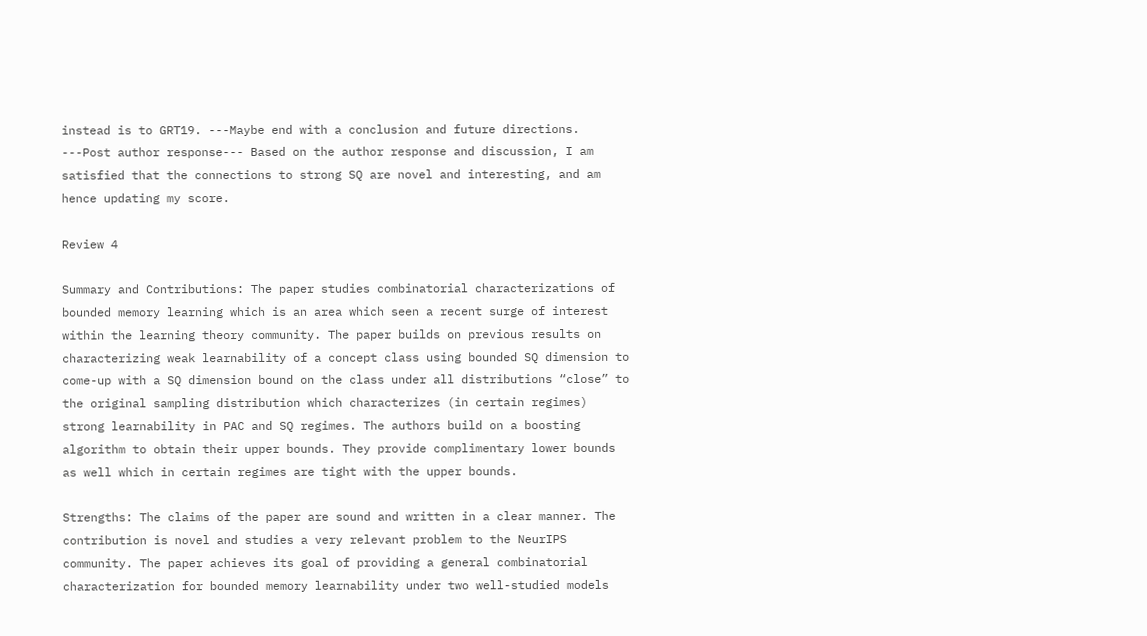instead is to GRT19. ---Maybe end with a conclusion and future directions. ---Post author response--- Based on the author response and discussion, I am satisfied that the connections to strong SQ are novel and interesting, and am hence updating my score.

Review 4

Summary and Contributions: The paper studies combinatorial characterizations of bounded memory learning which is an area which seen a recent surge of interest within the learning theory community. The paper builds on previous results on characterizing weak learnability of a concept class using bounded SQ dimension to come-up with a SQ dimension bound on the class under all distributions “close” to the original sampling distribution which characterizes (in certain regimes) strong learnability in PAC and SQ regimes. The authors build on a boosting algorithm to obtain their upper bounds. They provide complimentary lower bounds as well which in certain regimes are tight with the upper bounds.

Strengths: The claims of the paper are sound and written in a clear manner. The contribution is novel and studies a very relevant problem to the NeurIPS community. The paper achieves its goal of providing a general combinatorial characterization for bounded memory learnability under two well-studied models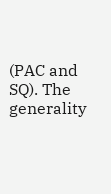(PAC and SQ). The generality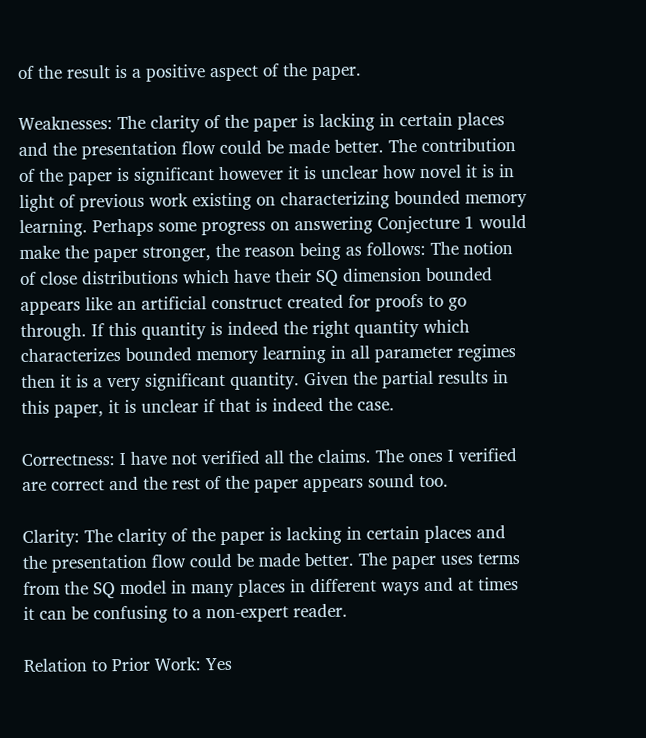of the result is a positive aspect of the paper.

Weaknesses: The clarity of the paper is lacking in certain places and the presentation flow could be made better. The contribution of the paper is significant however it is unclear how novel it is in light of previous work existing on characterizing bounded memory learning. Perhaps some progress on answering Conjecture 1 would make the paper stronger, the reason being as follows: The notion of close distributions which have their SQ dimension bounded appears like an artificial construct created for proofs to go through. If this quantity is indeed the right quantity which characterizes bounded memory learning in all parameter regimes then it is a very significant quantity. Given the partial results in this paper, it is unclear if that is indeed the case.

Correctness: I have not verified all the claims. The ones I verified are correct and the rest of the paper appears sound too.

Clarity: The clarity of the paper is lacking in certain places and the presentation flow could be made better. The paper uses terms from the SQ model in many places in different ways and at times it can be confusing to a non-expert reader.

Relation to Prior Work: Yes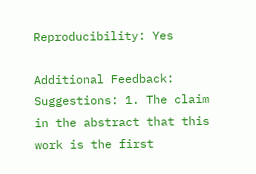Reproducibility: Yes

Additional Feedback: Suggestions: 1. The claim in the abstract that this work is the first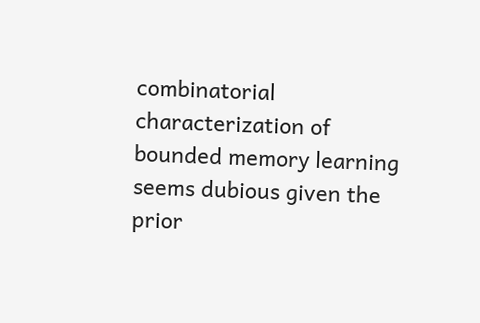combinatorial characterization of bounded memory learning seems dubious given the prior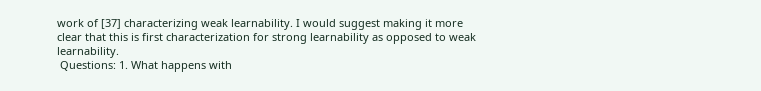work of [37] characterizing weak learnability. I would suggest making it more clear that this is first characterization for strong learnability as opposed to weak learnability.
 Questions: 1. What happens with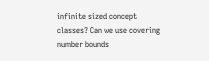infinite sized concept classes? Can we use covering number bounds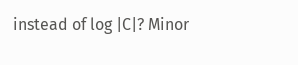instead of log |C|? Minor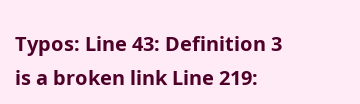Typos: Line 43: Definition 3 is a broken link Line 219: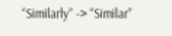“Similarly” -> “Similar”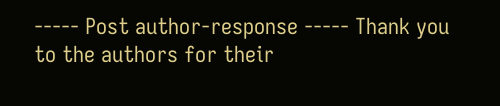----- Post author-response ----- Thank you to the authors for their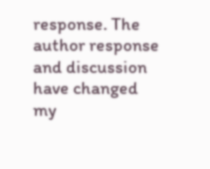response. The author response and discussion have changed my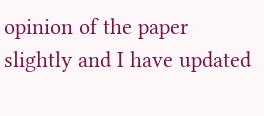opinion of the paper slightly and I have updated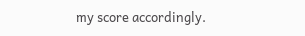my score accordingly.